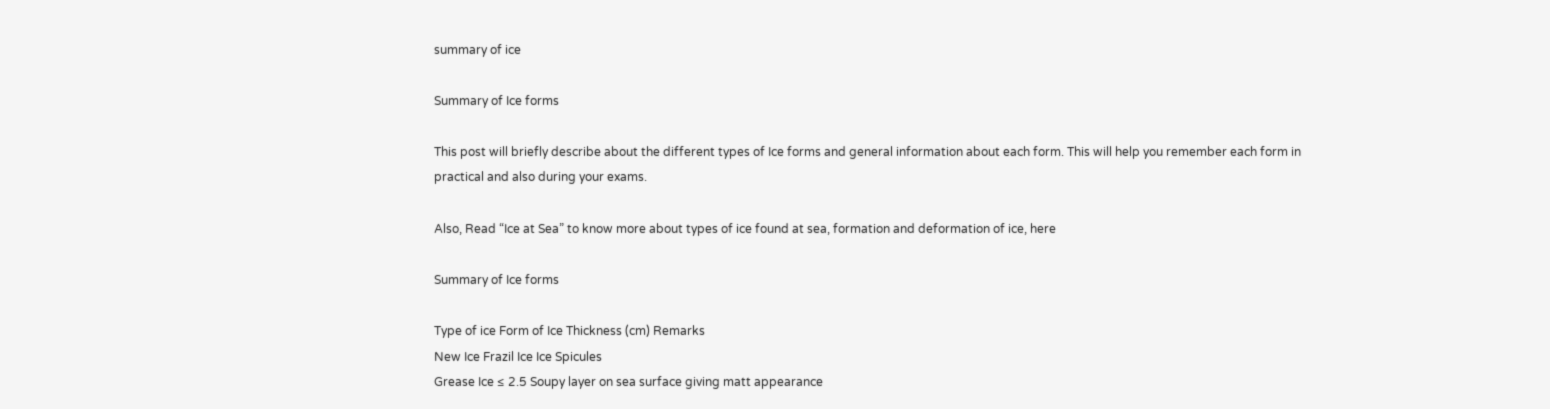summary of ice

Summary of Ice forms

This post will briefly describe about the different types of Ice forms and general information about each form. This will help you remember each form in practical and also during your exams.

Also, Read “Ice at Sea” to know more about types of ice found at sea, formation and deformation of ice, here

Summary of Ice forms

Type of ice Form of Ice Thickness (cm) Remarks
New Ice Frazil Ice Ice Spicules
Grease Ice ≤ 2.5 Soupy layer on sea surface giving matt appearance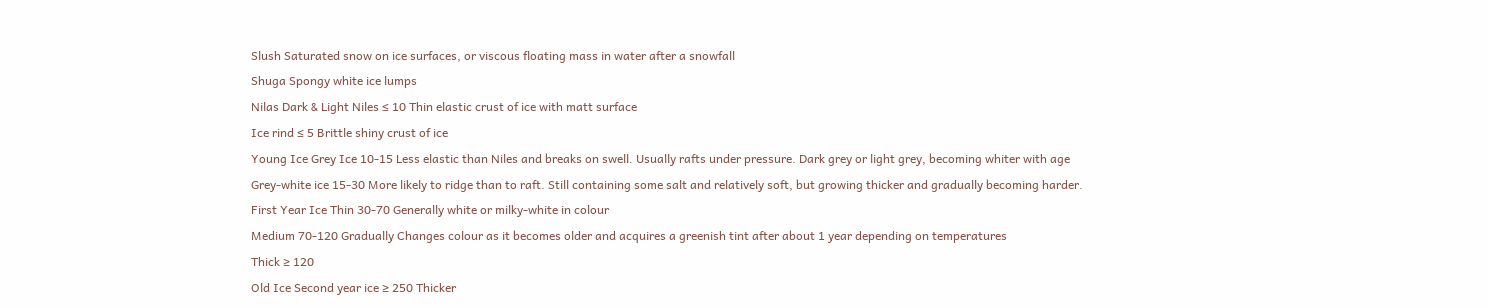Slush Saturated snow on ice surfaces, or viscous floating mass in water after a snowfall
Shuga Spongy white ice lumps
Nilas Dark & Light Niles ≤ 10 Thin elastic crust of ice with matt surface
Ice rind ≤ 5 Brittle shiny crust of ice
Young Ice Grey Ice 10-15 Less elastic than Niles and breaks on swell. Usually rafts under pressure. Dark grey or light grey, becoming whiter with age
Grey-white ice 15-30 More likely to ridge than to raft. Still containing some salt and relatively soft, but growing thicker and gradually becoming harder.
First Year Ice Thin 30-70 Generally white or milky-white in colour
Medium 70-120 Gradually Changes colour as it becomes older and acquires a greenish tint after about 1 year depending on temperatures
Thick ≥ 120
Old Ice Second year ice ≥ 250 Thicker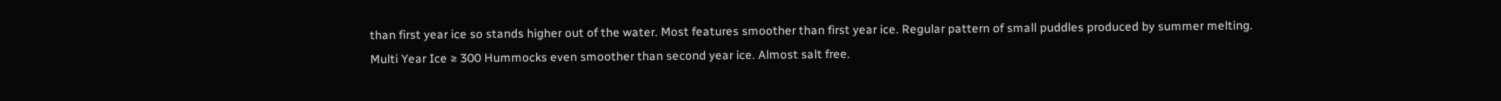than first year ice so stands higher out of the water. Most features smoother than first year ice. Regular pattern of small puddles produced by summer melting.
Multi Year Ice ≥ 300 Hummocks even smoother than second year ice. Almost salt free.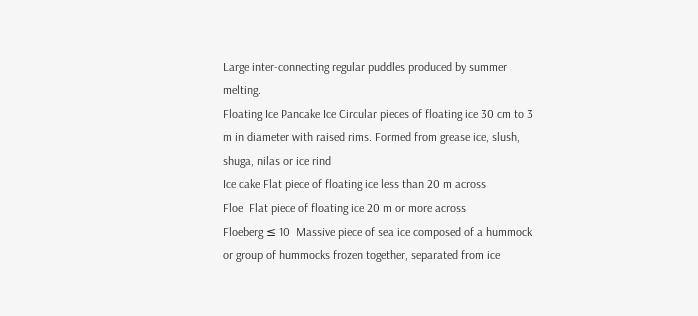Large inter-connecting regular puddles produced by summer melting.
Floating Ice Pancake Ice Circular pieces of floating ice 30 cm to 3 m in diameter with raised rims. Formed from grease ice, slush, shuga, nilas or ice rind
Ice cake Flat piece of floating ice less than 20 m across
Floe  Flat piece of floating ice 20 m or more across
Floeberg ≤ 10  Massive piece of sea ice composed of a hummock or group of hummocks frozen together, separated from ice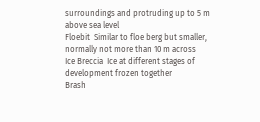surroundings and protruding up to 5 m above sea level
Floebit  Similar to floe berg but smaller, normally not more than 10 m across
Ice Breccia  Ice at different stages of development frozen together
Brash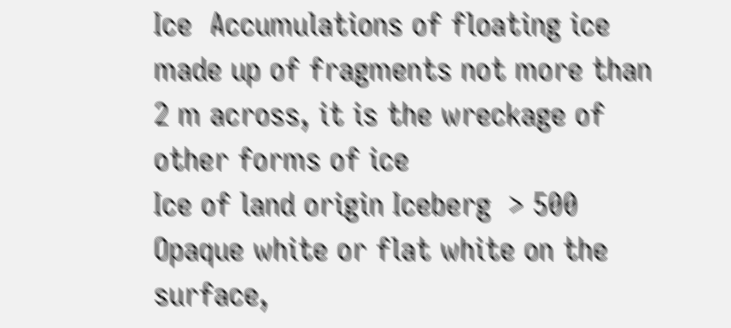Ice  Accumulations of floating ice made up of fragments not more than 2 m across, it is the wreckage of other forms of ice
Ice of land origin Iceberg  > 500 Opaque white or flat white on the surface,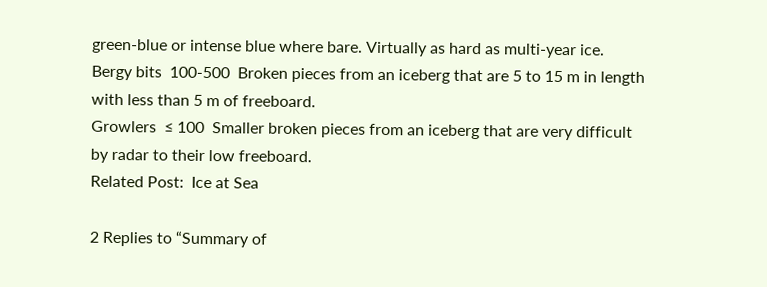green-blue or intense blue where bare. Virtually as hard as multi-year ice.
Bergy bits  100-500  Broken pieces from an iceberg that are 5 to 15 m in length with less than 5 m of freeboard.
Growlers  ≤ 100  Smaller broken pieces from an iceberg that are very difficult by radar to their low freeboard.
Related Post:  Ice at Sea

2 Replies to “Summary of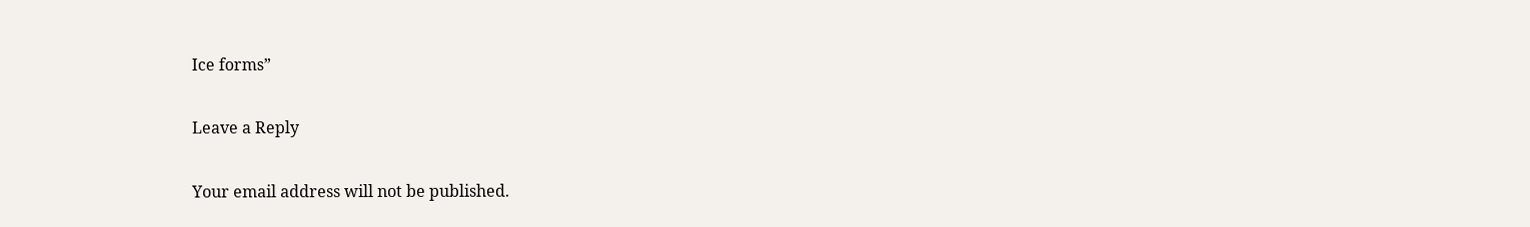Ice forms”

Leave a Reply

Your email address will not be published.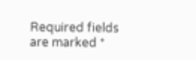Required fields are marked *